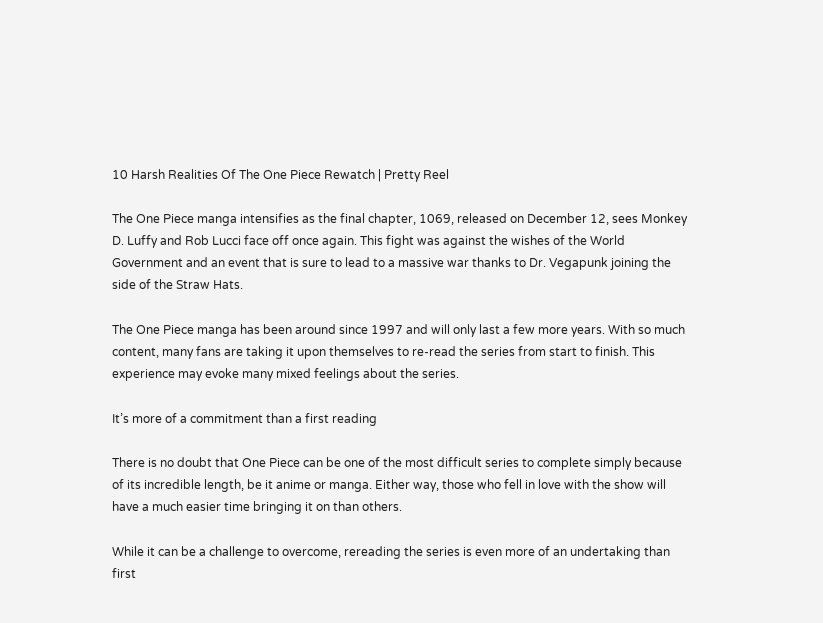10 Harsh Realities Of The One Piece Rewatch | Pretty Reel

The One Piece manga intensifies as the final chapter, 1069, released on December 12, sees Monkey D. Luffy and Rob Lucci face off once again. This fight was against the wishes of the World Government and an event that is sure to lead to a massive war thanks to Dr. Vegapunk joining the side of the Straw Hats.

The One Piece manga has been around since 1997 and will only last a few more years. With so much content, many fans are taking it upon themselves to re-read the series from start to finish. This experience may evoke many mixed feelings about the series.

It’s more of a commitment than a first reading

There is no doubt that One Piece can be one of the most difficult series to complete simply because of its incredible length, be it anime or manga. Either way, those who fell in love with the show will have a much easier time bringing it on than others.

While it can be a challenge to overcome, rereading the series is even more of an undertaking than first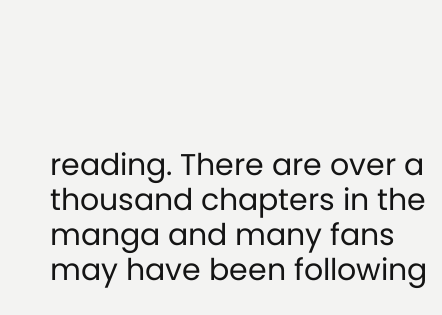reading. There are over a thousand chapters in the manga and many fans may have been following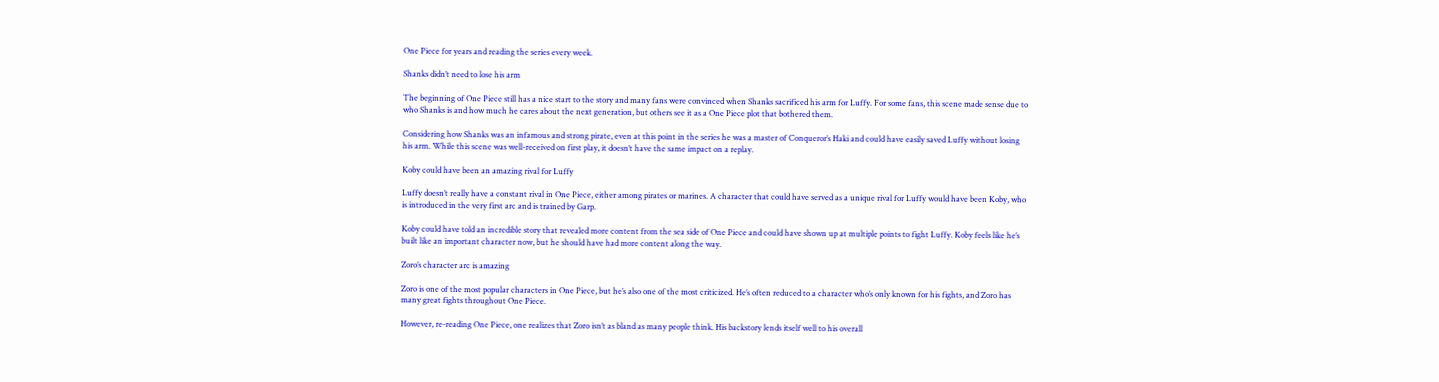One Piece for years and reading the series every week.

Shanks didn’t need to lose his arm

The beginning of One Piece still has a nice start to the story and many fans were convinced when Shanks sacrificed his arm for Luffy. For some fans, this scene made sense due to who Shanks is and how much he cares about the next generation, but others see it as a One Piece plot that bothered them.

Considering how Shanks was an infamous and strong pirate, even at this point in the series he was a master of Conqueror’s Haki and could have easily saved Luffy without losing his arm. While this scene was well-received on first play, it doesn’t have the same impact on a replay.

Koby could have been an amazing rival for Luffy

Luffy doesn’t really have a constant rival in One Piece, either among pirates or marines. A character that could have served as a unique rival for Luffy would have been Koby, who is introduced in the very first arc and is trained by Garp.

Koby could have told an incredible story that revealed more content from the sea side of One Piece and could have shown up at multiple points to fight Luffy. Koby feels like he’s built like an important character now, but he should have had more content along the way.

Zoro’s character arc is amazing

Zoro is one of the most popular characters in One Piece, but he’s also one of the most criticized. He’s often reduced to a character who’s only known for his fights, and Zoro has many great fights throughout One Piece.

However, re-reading One Piece, one realizes that Zoro isn’t as bland as many people think. His backstory lends itself well to his overall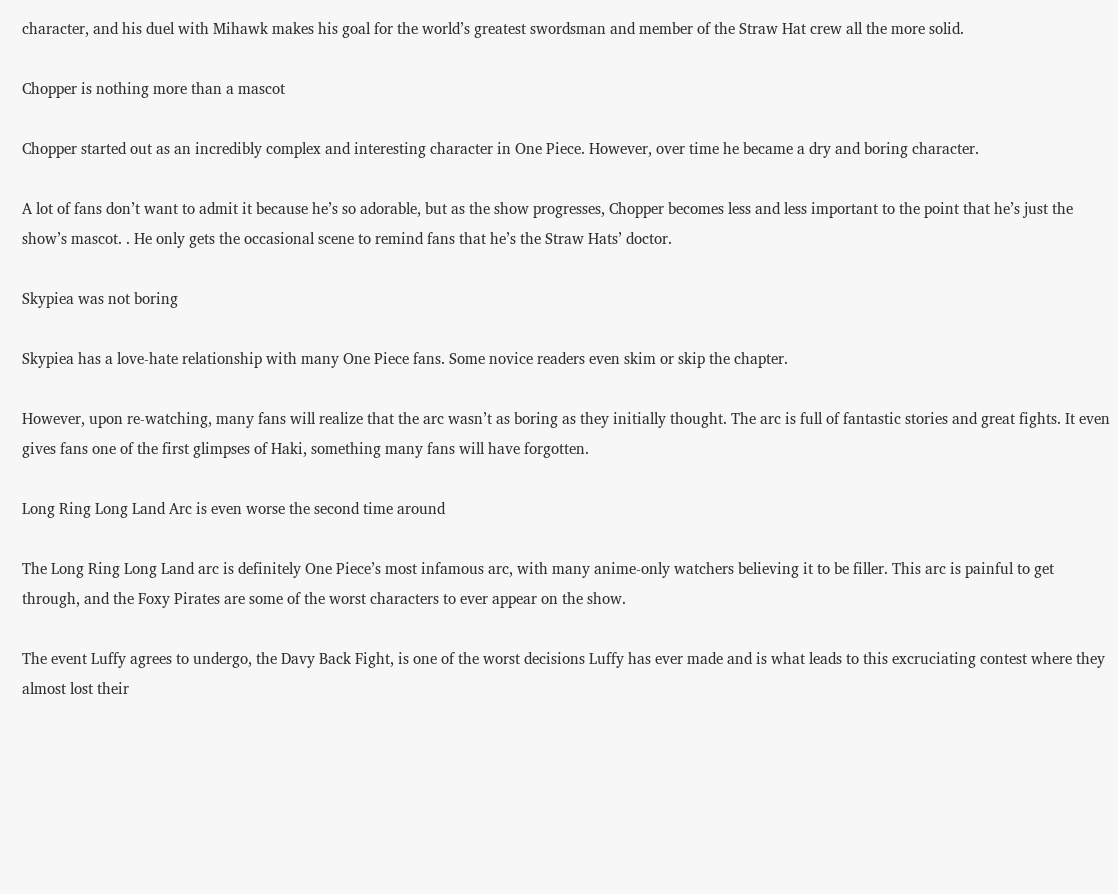character, and his duel with Mihawk makes his goal for the world’s greatest swordsman and member of the Straw Hat crew all the more solid.

Chopper is nothing more than a mascot

Chopper started out as an incredibly complex and interesting character in One Piece. However, over time he became a dry and boring character.

A lot of fans don’t want to admit it because he’s so adorable, but as the show progresses, Chopper becomes less and less important to the point that he’s just the show’s mascot. . He only gets the occasional scene to remind fans that he’s the Straw Hats’ doctor.

Skypiea was not boring

Skypiea has a love-hate relationship with many One Piece fans. Some novice readers even skim or skip the chapter.

However, upon re-watching, many fans will realize that the arc wasn’t as boring as they initially thought. The arc is full of fantastic stories and great fights. It even gives fans one of the first glimpses of Haki, something many fans will have forgotten.

Long Ring Long Land Arc is even worse the second time around

The Long Ring Long Land arc is definitely One Piece’s most infamous arc, with many anime-only watchers believing it to be filler. This arc is painful to get through, and the Foxy Pirates are some of the worst characters to ever appear on the show.

The event Luffy agrees to undergo, the Davy Back Fight, is one of the worst decisions Luffy has ever made and is what leads to this excruciating contest where they almost lost their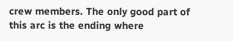crew members. The only good part of this arc is the ending where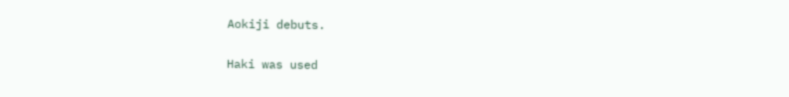Aokiji debuts.

Haki was used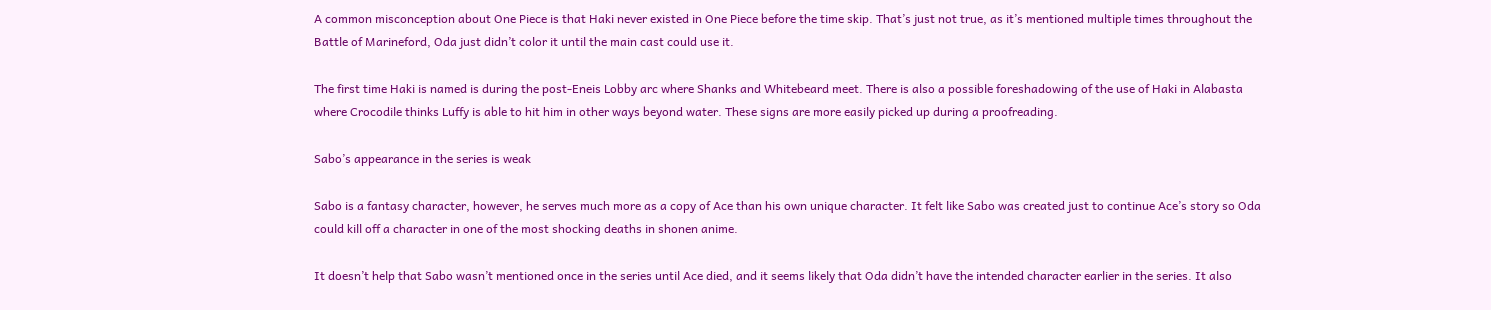A common misconception about One Piece is that Haki never existed in One Piece before the time skip. That’s just not true, as it’s mentioned multiple times throughout the Battle of Marineford, Oda just didn’t color it until the main cast could use it.

The first time Haki is named is during the post-Eneis Lobby arc where Shanks and Whitebeard meet. There is also a possible foreshadowing of the use of Haki in Alabasta where Crocodile thinks Luffy is able to hit him in other ways beyond water. These signs are more easily picked up during a proofreading.

Sabo’s appearance in the series is weak

Sabo is a fantasy character, however, he serves much more as a copy of Ace than his own unique character. It felt like Sabo was created just to continue Ace’s story so Oda could kill off a character in one of the most shocking deaths in shonen anime.

It doesn’t help that Sabo wasn’t mentioned once in the series until Ace died, and it seems likely that Oda didn’t have the intended character earlier in the series. It also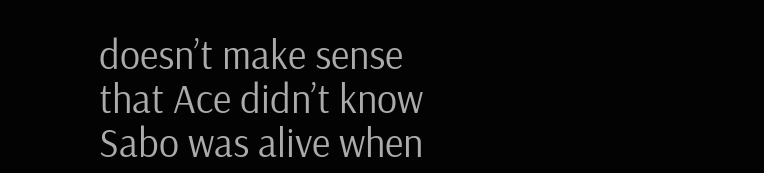doesn’t make sense that Ace didn’t know Sabo was alive when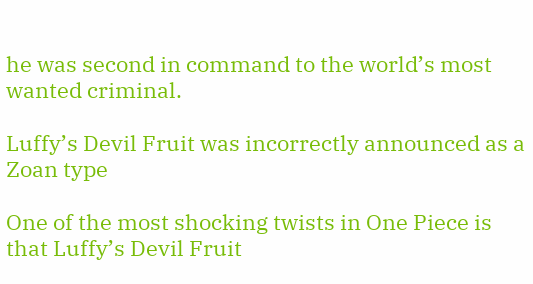he was second in command to the world’s most wanted criminal.

Luffy’s Devil Fruit was incorrectly announced as a Zoan type

One of the most shocking twists in One Piece is that Luffy’s Devil Fruit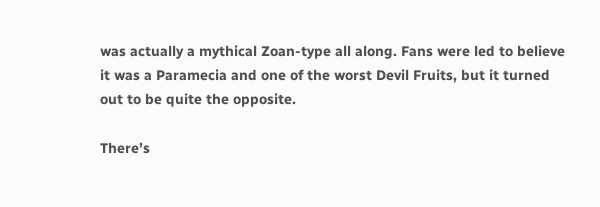was actually a mythical Zoan-type all along. Fans were led to believe it was a Paramecia and one of the worst Devil Fruits, but it turned out to be quite the opposite.

There’s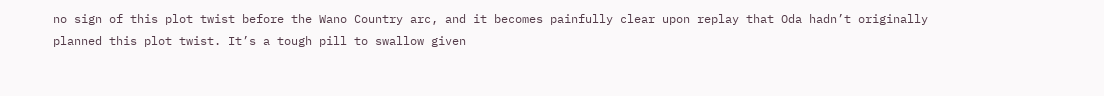no sign of this plot twist before the Wano Country arc, and it becomes painfully clear upon replay that Oda hadn’t originally planned this plot twist. It’s a tough pill to swallow given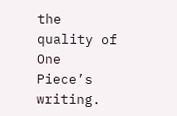the quality of One Piece’s writing.